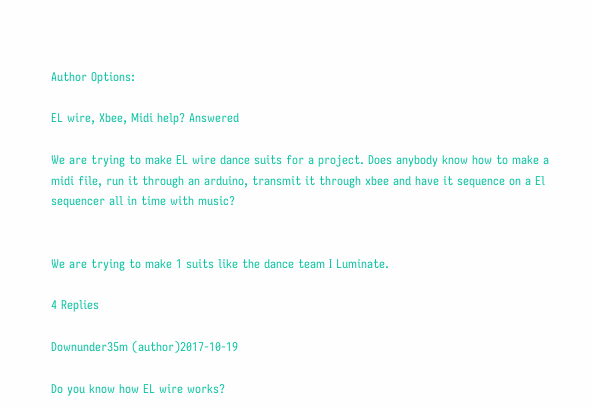Author Options:

EL wire, Xbee, Midi help? Answered

We are trying to make EL wire dance suits for a project. Does anybody know how to make a midi file, run it through an arduino, transmit it through xbee and have it sequence on a El sequencer all in time with music?


We are trying to make 1 suits like the dance team I Luminate.

4 Replies

Downunder35m (author)2017-10-19

Do you know how EL wire works?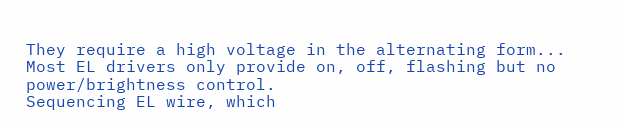They require a high voltage in the alternating form...
Most EL drivers only provide on, off, flashing but no power/brightness control.
Sequencing EL wire, which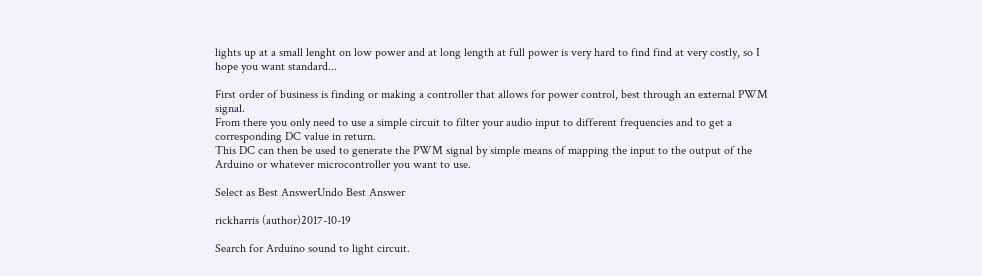lights up at a small lenght on low power and at long length at full power is very hard to find find at very costly, so I hope you want standard...

First order of business is finding or making a controller that allows for power control, best through an external PWM signal.
From there you only need to use a simple circuit to filter your audio input to different frequencies and to get a corresponding DC value in return.
This DC can then be used to generate the PWM signal by simple means of mapping the input to the output of the Arduino or whatever microcontroller you want to use.

Select as Best AnswerUndo Best Answer

rickharris (author)2017-10-19

Search for Arduino sound to light circuit.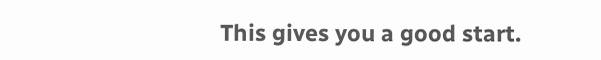This gives you a good start.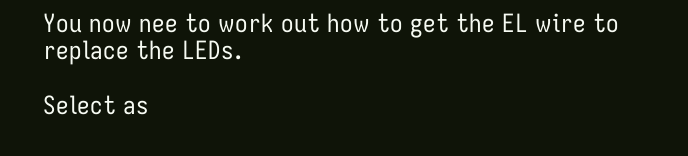You now nee to work out how to get the EL wire to replace the LEDs.

Select as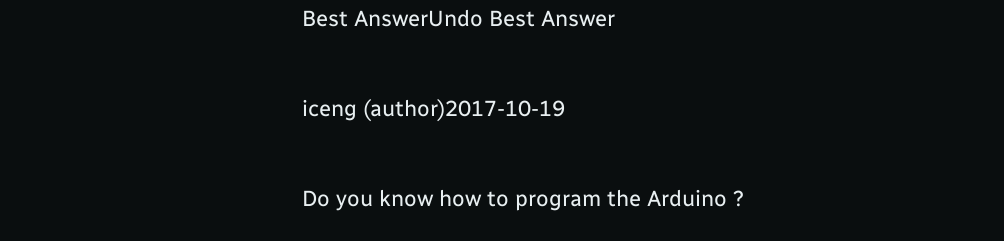Best AnswerUndo Best Answer

iceng (author)2017-10-19

Do you know how to program the Arduino ?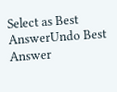Select as Best AnswerUndo Best Answer